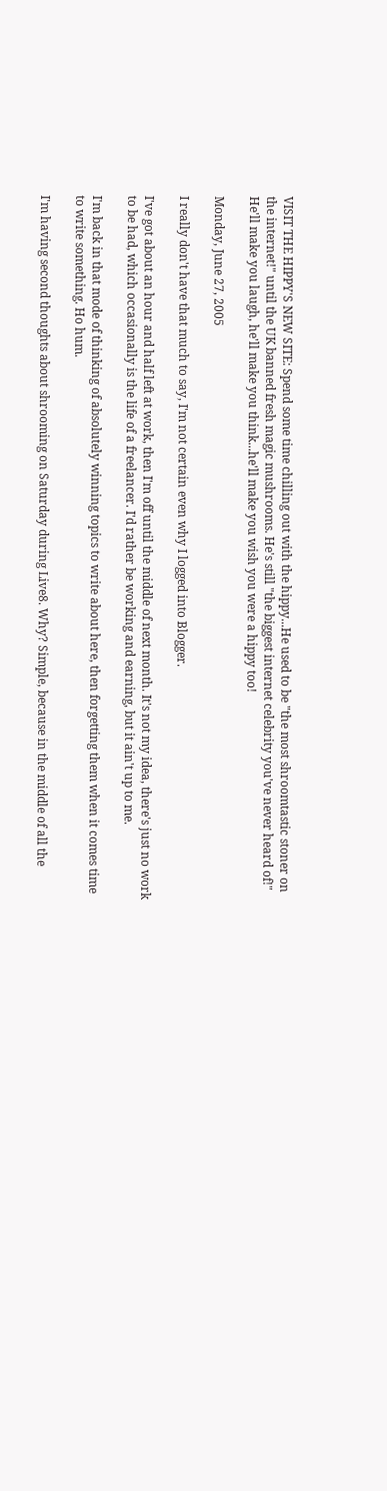VISIT THE HIPPY'S NEW SITE: Spend some time chilling out with the hippy...He used to be "the most shroomtastic stoner on the internet!" until the UK banned fresh magic mushrooms. He's still "the biggest internet celebrity you've never heard of!" He'll make you laugh, he'll make you think...he'll make you wish you were a hippy too!

Monday, June 27, 2005

I really don't have that much to say, I'm not certain even why I logged into Blogger.

I've got about an hour and half left at work, then I'm off until the middle of next month. It's not my idea, there's just no work to be had, which occasionally is the life of a freelancer. I'd rather be working and earning, but it ain't up to me.

I'm back in that mode of thinking of absolutely winning topics to write about here, then forgetting them when it comes time to write something. Ho hum.

I'm having second thoughts about shrooming on Saturday during Live8. Why? Simple, because in the middle of all the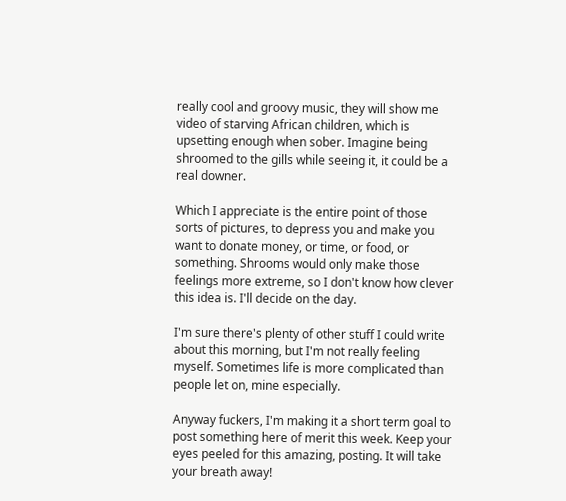really cool and groovy music, they will show me video of starving African children, which is upsetting enough when sober. Imagine being shroomed to the gills while seeing it, it could be a real downer.

Which I appreciate is the entire point of those sorts of pictures, to depress you and make you want to donate money, or time, or food, or something. Shrooms would only make those feelings more extreme, so I don't know how clever this idea is. I'll decide on the day.

I'm sure there's plenty of other stuff I could write about this morning, but I'm not really feeling myself. Sometimes life is more complicated than people let on, mine especially.

Anyway fuckers, I'm making it a short term goal to post something here of merit this week. Keep your eyes peeled for this amazing, posting. It will take your breath away!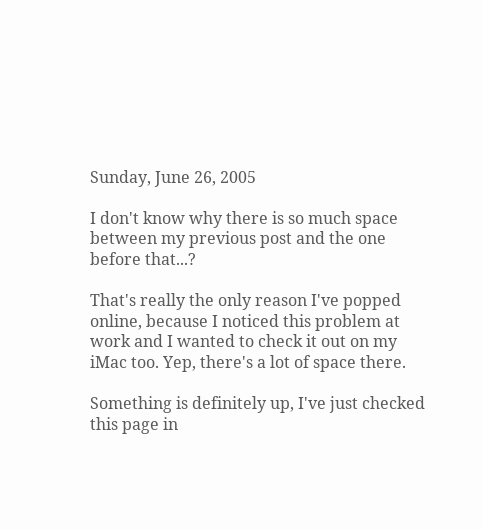Sunday, June 26, 2005

I don't know why there is so much space between my previous post and the one before that...?

That's really the only reason I've popped online, because I noticed this problem at work and I wanted to check it out on my iMac too. Yep, there's a lot of space there.

Something is definitely up, I've just checked this page in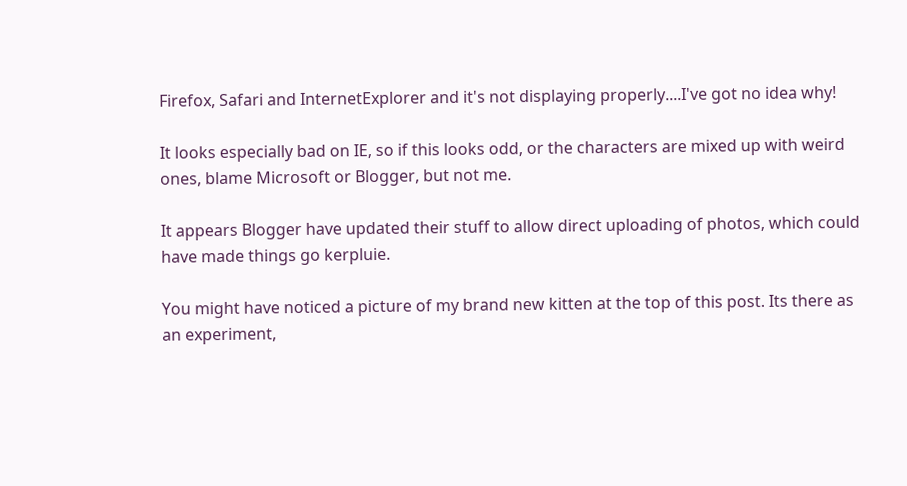Firefox, Safari and InternetExplorer and it's not displaying properly....I've got no idea why!

It looks especially bad on IE, so if this looks odd, or the characters are mixed up with weird ones, blame Microsoft or Blogger, but not me.

It appears Blogger have updated their stuff to allow direct uploading of photos, which could have made things go kerpluie.

You might have noticed a picture of my brand new kitten at the top of this post. Its there as an experiment,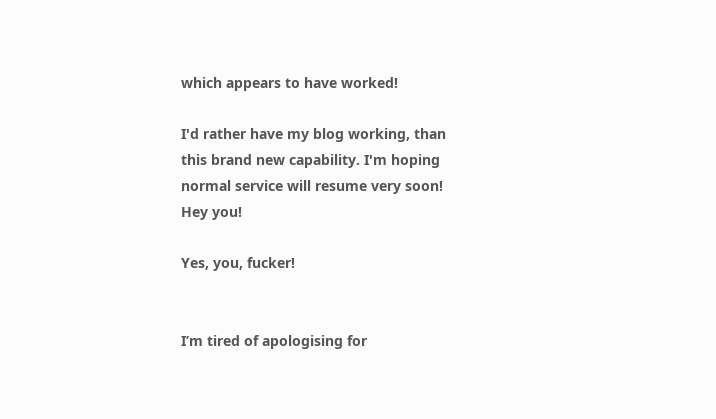which appears to have worked!

I'd rather have my blog working, than this brand new capability. I'm hoping normal service will resume very soon!
Hey you!

Yes, you, fucker!


I’m tired of apologising for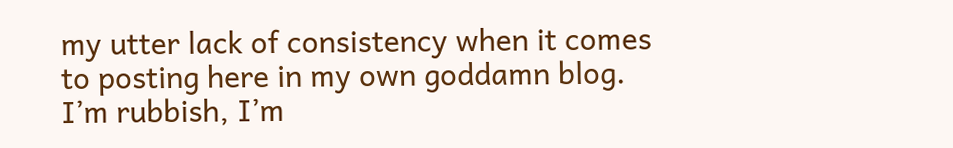my utter lack of consistency when it comes to posting here in my own goddamn blog. I’m rubbish, I’m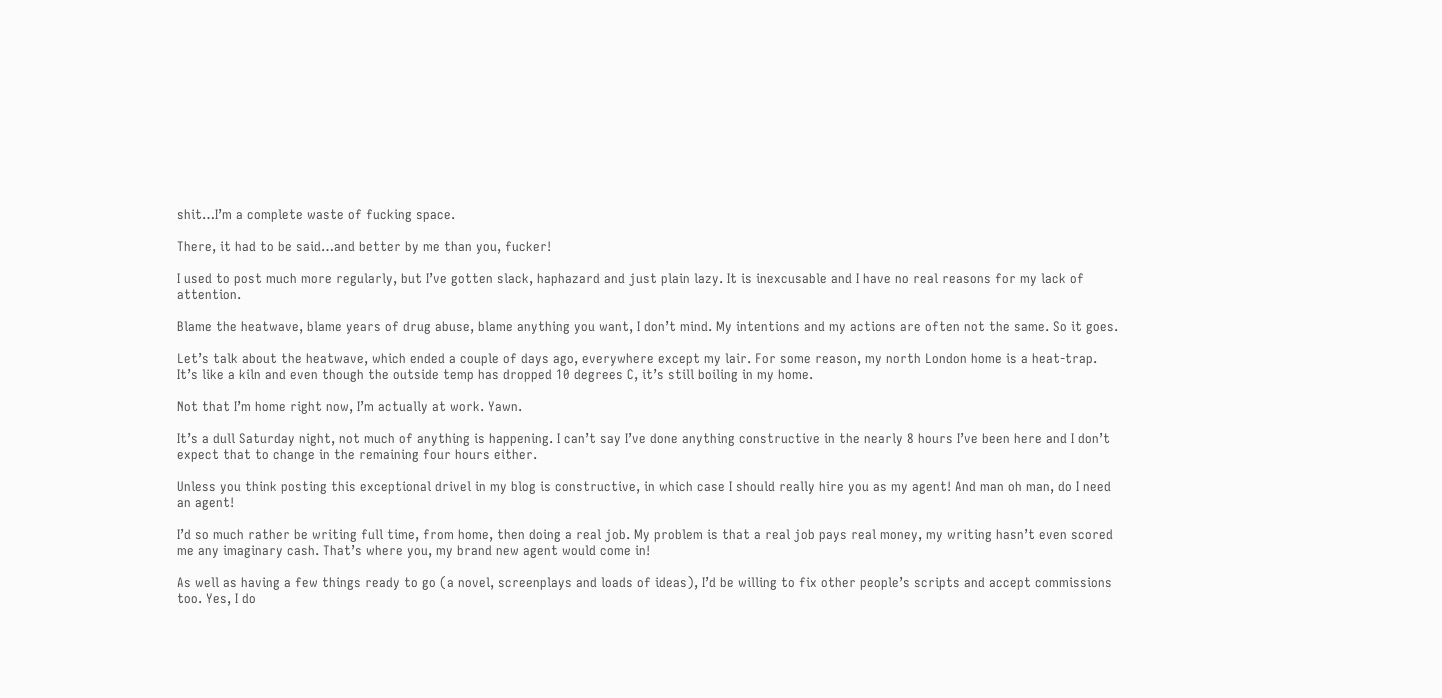shit…I’m a complete waste of fucking space.

There, it had to be said…and better by me than you, fucker!

I used to post much more regularly, but I’ve gotten slack, haphazard and just plain lazy. It is inexcusable and I have no real reasons for my lack of attention.

Blame the heatwave, blame years of drug abuse, blame anything you want, I don’t mind. My intentions and my actions are often not the same. So it goes.

Let’s talk about the heatwave, which ended a couple of days ago, everywhere except my lair. For some reason, my north London home is a heat-trap. It’s like a kiln and even though the outside temp has dropped 10 degrees C, it’s still boiling in my home.

Not that I’m home right now, I’m actually at work. Yawn.

It’s a dull Saturday night, not much of anything is happening. I can’t say I’ve done anything constructive in the nearly 8 hours I’ve been here and I don’t expect that to change in the remaining four hours either.

Unless you think posting this exceptional drivel in my blog is constructive, in which case I should really hire you as my agent! And man oh man, do I need an agent!

I’d so much rather be writing full time, from home, then doing a real job. My problem is that a real job pays real money, my writing hasn’t even scored me any imaginary cash. That’s where you, my brand new agent would come in!

As well as having a few things ready to go (a novel, screenplays and loads of ideas), I’d be willing to fix other people’s scripts and accept commissions too. Yes, I do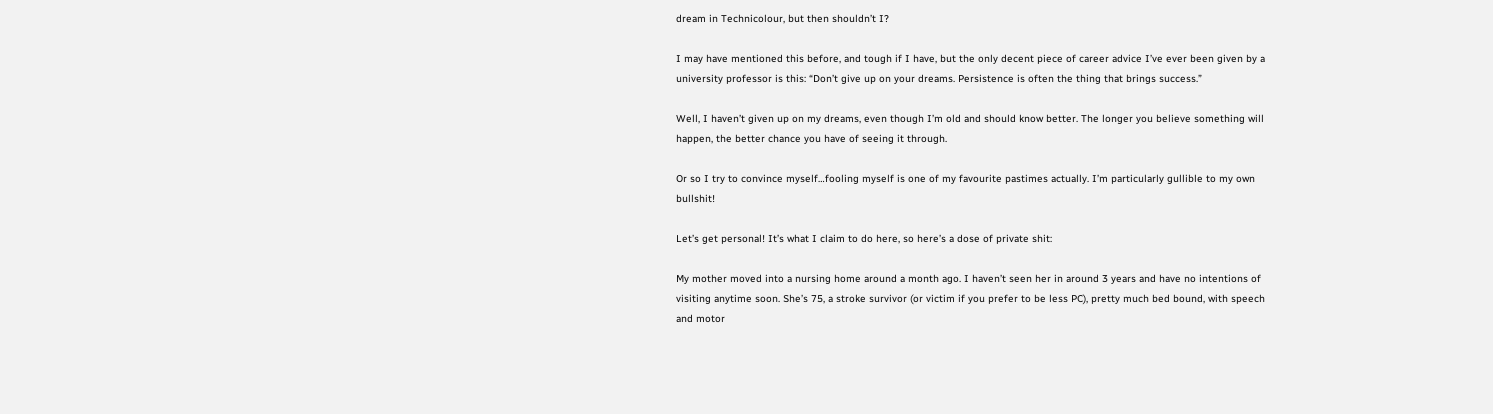dream in Technicolour, but then shouldn’t I?

I may have mentioned this before, and tough if I have, but the only decent piece of career advice I’ve ever been given by a university professor is this: “Don’t give up on your dreams. Persistence is often the thing that brings success.”

Well, I haven’t given up on my dreams, even though I’m old and should know better. The longer you believe something will happen, the better chance you have of seeing it through.

Or so I try to convince myself…fooling myself is one of my favourite pastimes actually. I’m particularly gullible to my own bullshit!

Let’s get personal! It’s what I claim to do here, so here’s a dose of private shit:

My mother moved into a nursing home around a month ago. I haven’t seen her in around 3 years and have no intentions of visiting anytime soon. She’s 75, a stroke survivor (or victim if you prefer to be less PC), pretty much bed bound, with speech and motor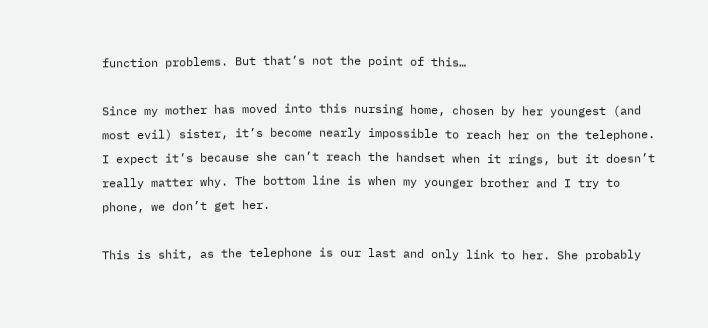function problems. But that’s not the point of this…

Since my mother has moved into this nursing home, chosen by her youngest (and most evil) sister, it’s become nearly impossible to reach her on the telephone. I expect it’s because she can’t reach the handset when it rings, but it doesn’t really matter why. The bottom line is when my younger brother and I try to phone, we don’t get her.

This is shit, as the telephone is our last and only link to her. She probably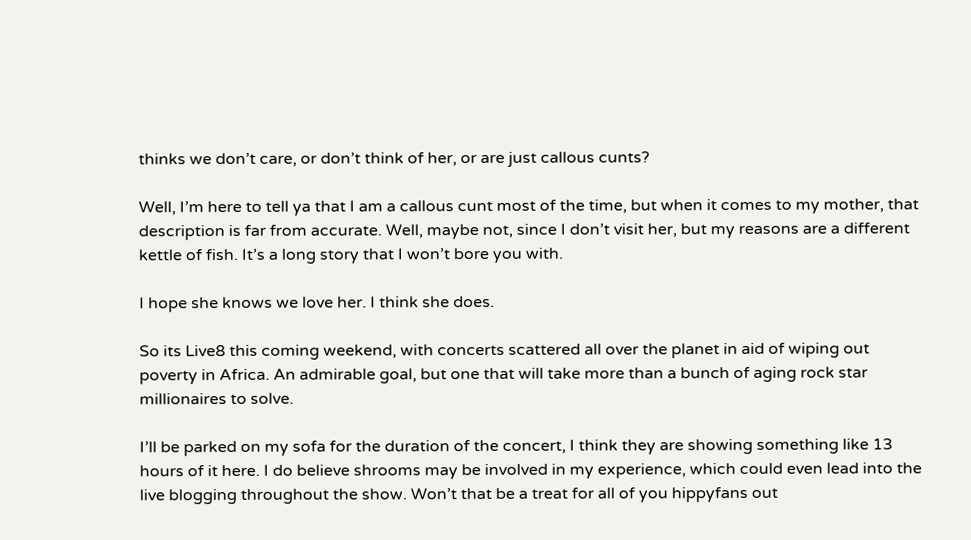thinks we don’t care, or don’t think of her, or are just callous cunts?

Well, I’m here to tell ya that I am a callous cunt most of the time, but when it comes to my mother, that description is far from accurate. Well, maybe not, since I don’t visit her, but my reasons are a different kettle of fish. It’s a long story that I won’t bore you with.

I hope she knows we love her. I think she does.

So its Live8 this coming weekend, with concerts scattered all over the planet in aid of wiping out poverty in Africa. An admirable goal, but one that will take more than a bunch of aging rock star millionaires to solve.

I’ll be parked on my sofa for the duration of the concert, I think they are showing something like 13 hours of it here. I do believe shrooms may be involved in my experience, which could even lead into the live blogging throughout the show. Won’t that be a treat for all of you hippyfans out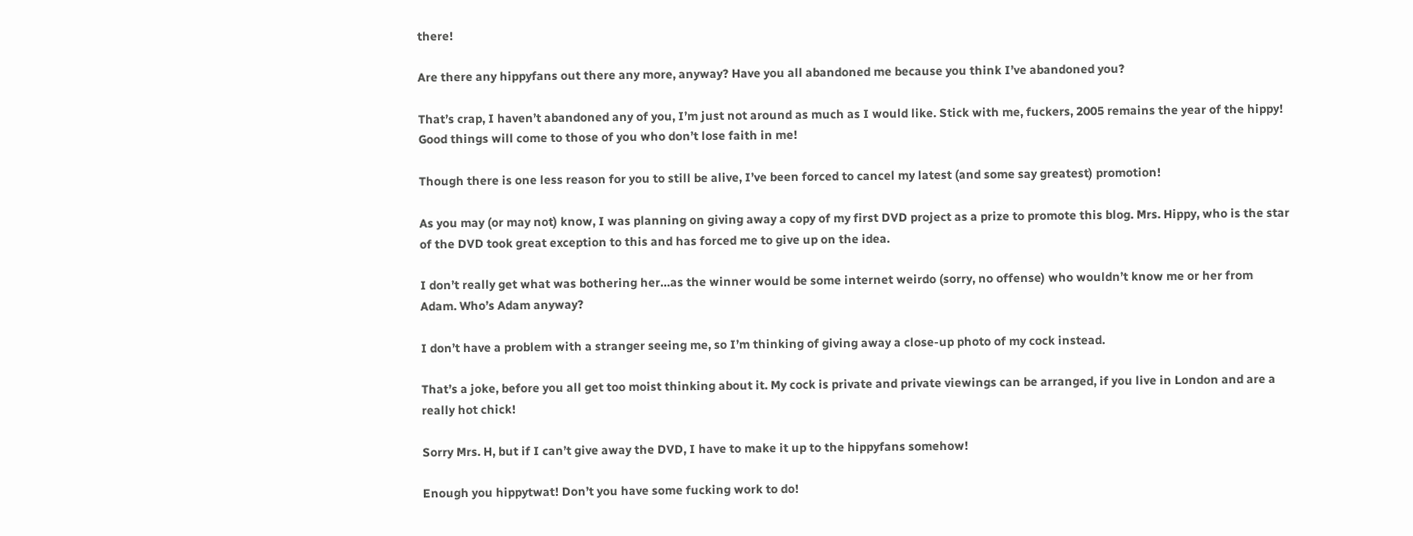there!

Are there any hippyfans out there any more, anyway? Have you all abandoned me because you think I’ve abandoned you?

That’s crap, I haven’t abandoned any of you, I’m just not around as much as I would like. Stick with me, fuckers, 2005 remains the year of the hippy! Good things will come to those of you who don’t lose faith in me!

Though there is one less reason for you to still be alive, I’ve been forced to cancel my latest (and some say greatest) promotion!

As you may (or may not) know, I was planning on giving away a copy of my first DVD project as a prize to promote this blog. Mrs. Hippy, who is the star of the DVD took great exception to this and has forced me to give up on the idea.

I don’t really get what was bothering her…as the winner would be some internet weirdo (sorry, no offense) who wouldn’t know me or her from Adam. Who’s Adam anyway?

I don’t have a problem with a stranger seeing me, so I’m thinking of giving away a close-up photo of my cock instead.

That’s a joke, before you all get too moist thinking about it. My cock is private and private viewings can be arranged, if you live in London and are a really hot chick!

Sorry Mrs. H, but if I can’t give away the DVD, I have to make it up to the hippyfans somehow!

Enough you hippytwat! Don’t you have some fucking work to do!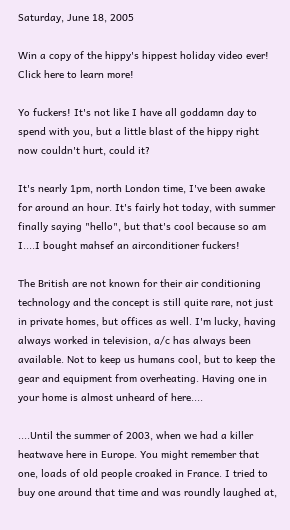Saturday, June 18, 2005

Win a copy of the hippy's hippest holiday video ever! Click here to learn more!

Yo fuckers! It's not like I have all goddamn day to spend with you, but a little blast of the hippy right now couldn't hurt, could it?

It's nearly 1pm, north London time, I've been awake for around an hour. It's fairly hot today, with summer finally saying "hello", but that's cool because so am I....I bought mahsef an airconditioner fuckers!

The British are not known for their air conditioning technology and the concept is still quite rare, not just in private homes, but offices as well. I'm lucky, having always worked in television, a/c has always been available. Not to keep us humans cool, but to keep the gear and equipment from overheating. Having one in your home is almost unheard of here....

....Until the summer of 2003, when we had a killer heatwave here in Europe. You might remember that one, loads of old people croaked in France. I tried to buy one around that time and was roundly laughed at,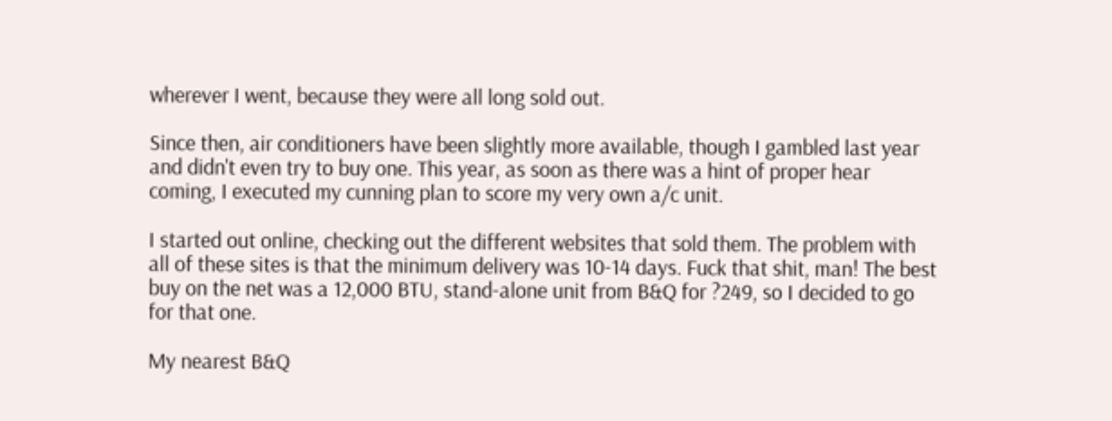wherever I went, because they were all long sold out.

Since then, air conditioners have been slightly more available, though I gambled last year and didn't even try to buy one. This year, as soon as there was a hint of proper hear coming, I executed my cunning plan to score my very own a/c unit.

I started out online, checking out the different websites that sold them. The problem with all of these sites is that the minimum delivery was 10-14 days. Fuck that shit, man! The best buy on the net was a 12,000 BTU, stand-alone unit from B&Q for ?249, so I decided to go for that one.

My nearest B&Q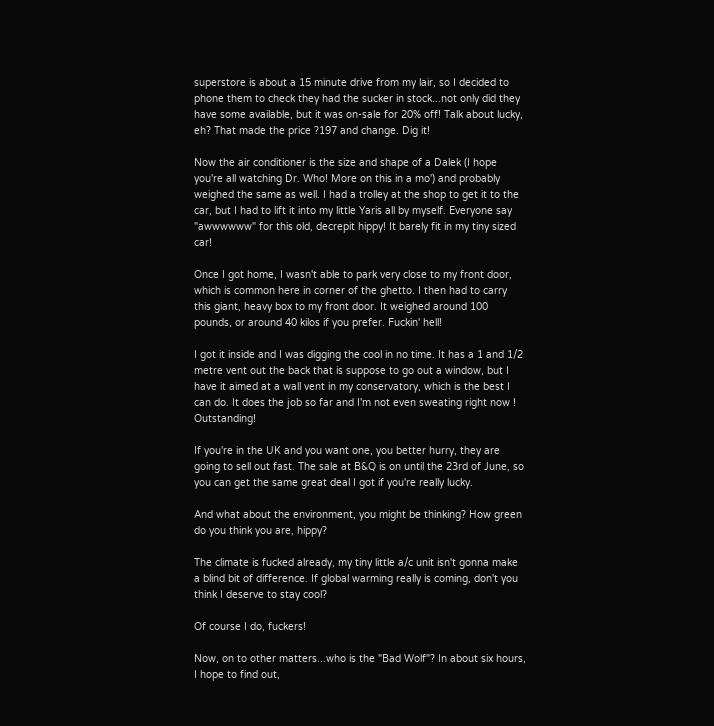superstore is about a 15 minute drive from my lair, so I decided to phone them to check they had the sucker in stock...not only did they have some available, but it was on-sale for 20% off! Talk about lucky, eh? That made the price ?197 and change. Dig it!

Now the air conditioner is the size and shape of a Dalek (I hope you're all watching Dr. Who! More on this in a mo') and probably weighed the same as well. I had a trolley at the shop to get it to the car, but I had to lift it into my little Yaris all by myself. Everyone say "awwwwww" for this old, decrepit hippy! It barely fit in my tiny sized car!

Once I got home, I wasn't able to park very close to my front door, which is common here in corner of the ghetto. I then had to carry this giant, heavy box to my front door. It weighed around 100 pounds, or around 40 kilos if you prefer. Fuckin' hell!

I got it inside and I was digging the cool in no time. It has a 1 and 1/2 metre vent out the back that is suppose to go out a window, but I have it aimed at a wall vent in my conservatory, which is the best I can do. It does the job so far and I'm not even sweating right now ! Outstanding!

If you're in the UK and you want one, you better hurry, they are going to sell out fast. The sale at B&Q is on until the 23rd of June, so you can get the same great deal I got if you're really lucky.

And what about the environment, you might be thinking? How green do you think you are, hippy?

The climate is fucked already, my tiny little a/c unit isn't gonna make a blind bit of difference. If global warming really is coming, don't you think I deserve to stay cool?

Of course I do, fuckers!

Now, on to other matters...who is the "Bad Wolf"? In about six hours, I hope to find out,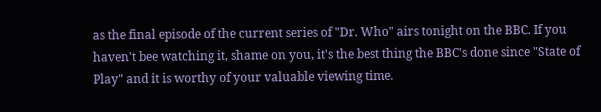as the final episode of the current series of "Dr. Who" airs tonight on the BBC. If you haven't bee watching it, shame on you, it's the best thing the BBC's done since "State of Play" and it is worthy of your valuable viewing time.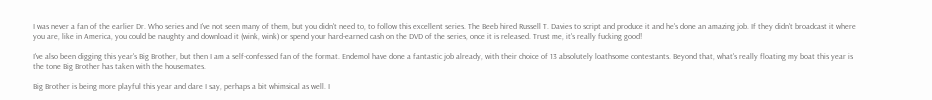I was never a fan of the earlier Dr. Who series and I've not seen many of them, but you didn't need to, to follow this excellent series. The Beeb hired Russell T. Davies to script and produce it and he's done an amazing job. If they didn't broadcast it where you are, like in America, you could be naughty and download it (wink, wink) or spend your hard-earned cash on the DVD of the series, once it is released. Trust me, it's really fucking good!

I've also been digging this year's Big Brother, but then I am a self-confessed fan of the format. Endemol have done a fantastic job already, with their choice of 13 absolutely loathsome contestants. Beyond that, what's really floating my boat this year is the tone Big Brother has taken with the housemates.

Big Brother is being more playful this year and dare I say, perhaps a bit whimsical as well. I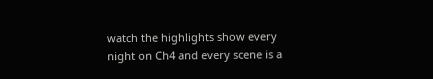watch the highlights show every night on Ch4 and every scene is a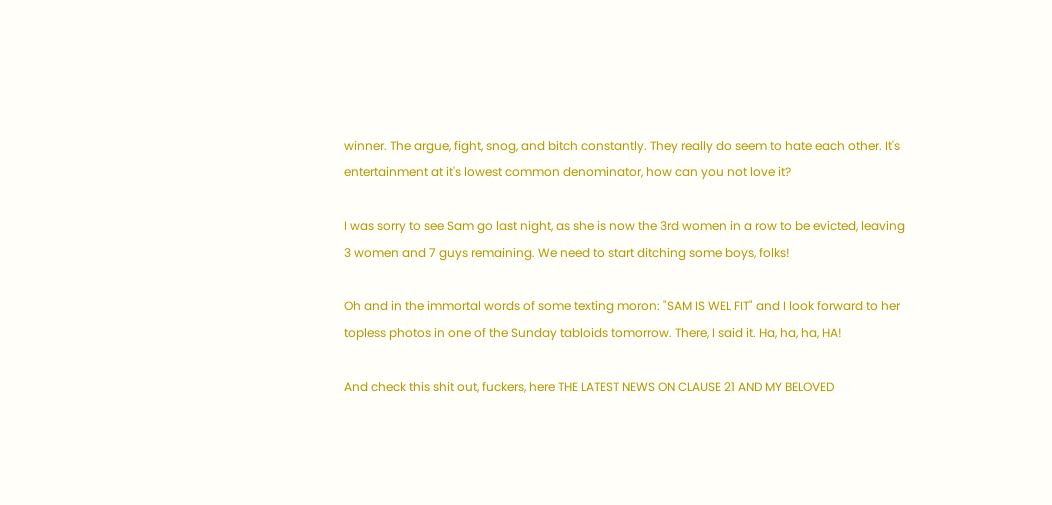winner. The argue, fight, snog, and bitch constantly. They really do seem to hate each other. It's entertainment at it's lowest common denominator, how can you not love it?

I was sorry to see Sam go last night, as she is now the 3rd women in a row to be evicted, leaving 3 women and 7 guys remaining. We need to start ditching some boys, folks!

Oh and in the immortal words of some texting moron: "SAM IS WEL FIT" and I look forward to her topless photos in one of the Sunday tabloids tomorrow. There, I said it. Ha, ha, ha, HA!

And check this shit out, fuckers, here THE LATEST NEWS ON CLAUSE 21 AND MY BELOVED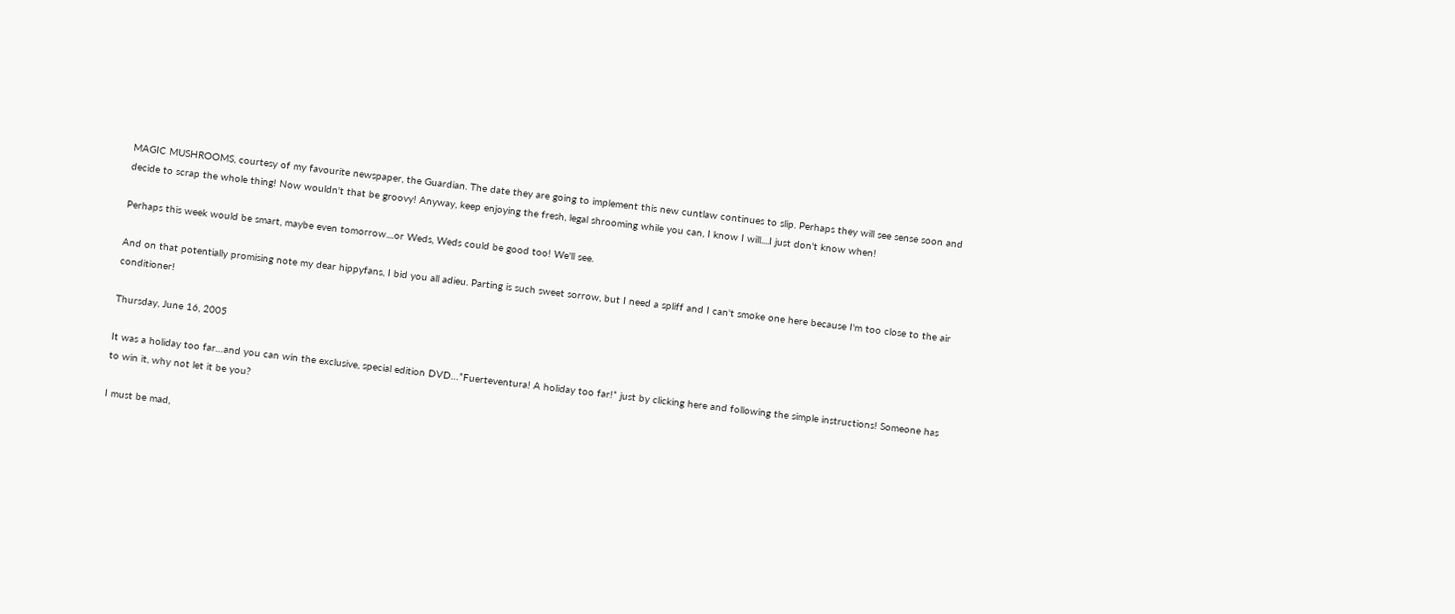MAGIC MUSHROOMS, courtesy of my favourite newspaper, the Guardian. The date they are going to implement this new cuntlaw continues to slip. Perhaps they will see sense soon and decide to scrap the whole thing! Now wouldn't that be groovy! Anyway, keep enjoying the fresh, legal shrooming while you can, I know I will....I just don't know when!

Perhaps this week would be smart, maybe even tomorrow....or Weds, Weds could be good too! We'll see.

And on that potentially promising note my dear hippyfans, I bid you all adieu. Parting is such sweet sorrow, but I need a spliff and I can't smoke one here because I'm too close to the air conditioner!

Thursday, June 16, 2005

It was a holiday too far…and you can win the exclusive, special edition DVD…”Fuerteventura! A holiday too far!” just by clicking here and following the simple instructions! Someone has to win it, why not let it be you?

I must be mad,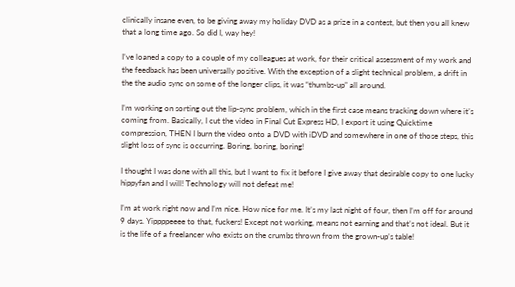clinically insane even, to be giving away my holiday DVD as a prize in a contest, but then you all knew that a long time ago. So did I, way hey!

I’ve loaned a copy to a couple of my colleagues at work, for their critical assessment of my work and the feedback has been universally positive. With the exception of a slight technical problem, a drift in the the audio sync on some of the longer clips, it was “thumbs-up” all around.

I’m working on sorting out the lip-sync problem, which in the first case means tracking down where it’s coming from. Basically, I cut the video in Final Cut Express HD, I export it using Quicktime compression, THEN I burn the video onto a DVD with iDVD and somewhere in one of those steps, this slight loss of sync is occurring. Boring, boring, boring!

I thought I was done with all this, but I want to fix it before I give away that desirable copy to one lucky hippyfan and I will! Technology will not defeat me!

I’m at work right now and I’m nice. How nice for me. It’s my last night of four, then I’m off for around 9 days. Yippppeeee to that, fuckers! Except not working, means not earning and that’s not ideal. But it is the life of a freelancer who exists on the crumbs thrown from the grown-up’s table!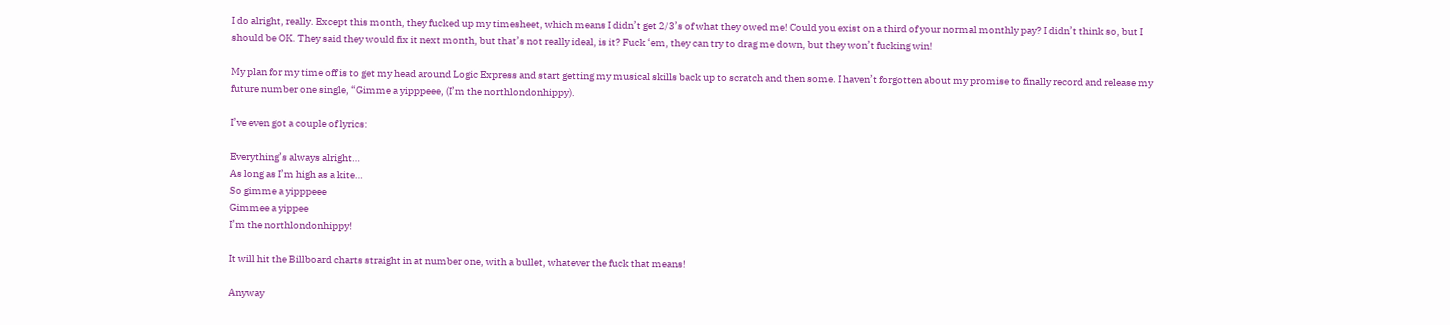I do alright, really. Except this month, they fucked up my timesheet, which means I didn’t get 2/3’s of what they owed me! Could you exist on a third of your normal monthly pay? I didn’t think so, but I should be OK. They said they would fix it next month, but that’s not really ideal, is it? Fuck ‘em, they can try to drag me down, but they won’t fucking win!

My plan for my time off is to get my head around Logic Express and start getting my musical skills back up to scratch and then some. I haven’t forgotten about my promise to finally record and release my future number one single, “Gimme a yipppeee, (I’m the northlondonhippy).

I’ve even got a couple of lyrics:

Everything’s always alright…
As long as I’m high as a kite…
So gimme a yipppeee
Gimmee a yippee
I’m the northlondonhippy!

It will hit the Billboard charts straight in at number one, with a bullet, whatever the fuck that means!

Anyway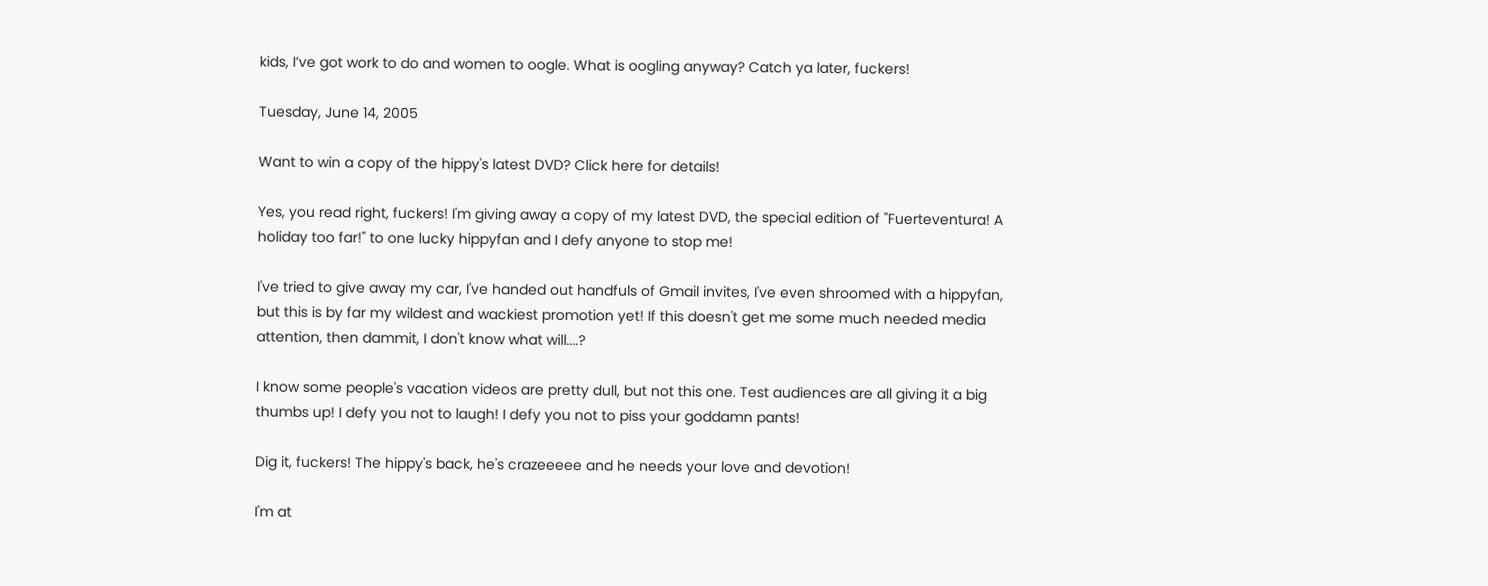kids, I’ve got work to do and women to oogle. What is oogling anyway? Catch ya later, fuckers!

Tuesday, June 14, 2005

Want to win a copy of the hippy's latest DVD? Click here for details!

Yes, you read right, fuckers! I'm giving away a copy of my latest DVD, the special edition of "Fuerteventura! A holiday too far!" to one lucky hippyfan and I defy anyone to stop me!

I've tried to give away my car, I've handed out handfuls of Gmail invites, I've even shroomed with a hippyfan, but this is by far my wildest and wackiest promotion yet! If this doesn't get me some much needed media attention, then dammit, I don't know what will....?

I know some people's vacation videos are pretty dull, but not this one. Test audiences are all giving it a big thumbs up! I defy you not to laugh! I defy you not to piss your goddamn pants!

Dig it, fuckers! The hippy's back, he's crazeeeee and he needs your love and devotion!

I'm at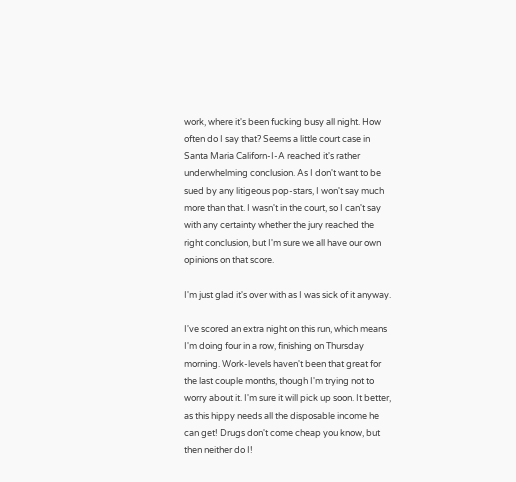work, where it's been fucking busy all night. How often do I say that? Seems a little court case in Santa Maria Californ-I-A reached it's rather underwhelming conclusion. As I don't want to be sued by any litigeous pop-stars, I won't say much more than that. I wasn't in the court, so I can't say with any certainty whether the jury reached the right conclusion, but I'm sure we all have our own opinions on that score.

I'm just glad it's over with as I was sick of it anyway.

I've scored an extra night on this run, which means I'm doing four in a row, finishing on Thursday morning. Work-levels haven't been that great for the last couple months, though I'm trying not to worry about it. I'm sure it will pick up soon. It better, as this hippy needs all the disposable income he can get! Drugs don't come cheap you know, but then neither do I!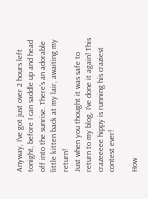Anyway, I've got just over 2 hours left tonight, before I can saddle up and head off into the sunrise. There's an adorable little kitten back at my lair, awaiting my return!
Just when you thought it was safe to return to my blog, I’ve done it again! This crazeeeee hippy is running his craziest contest ever!

How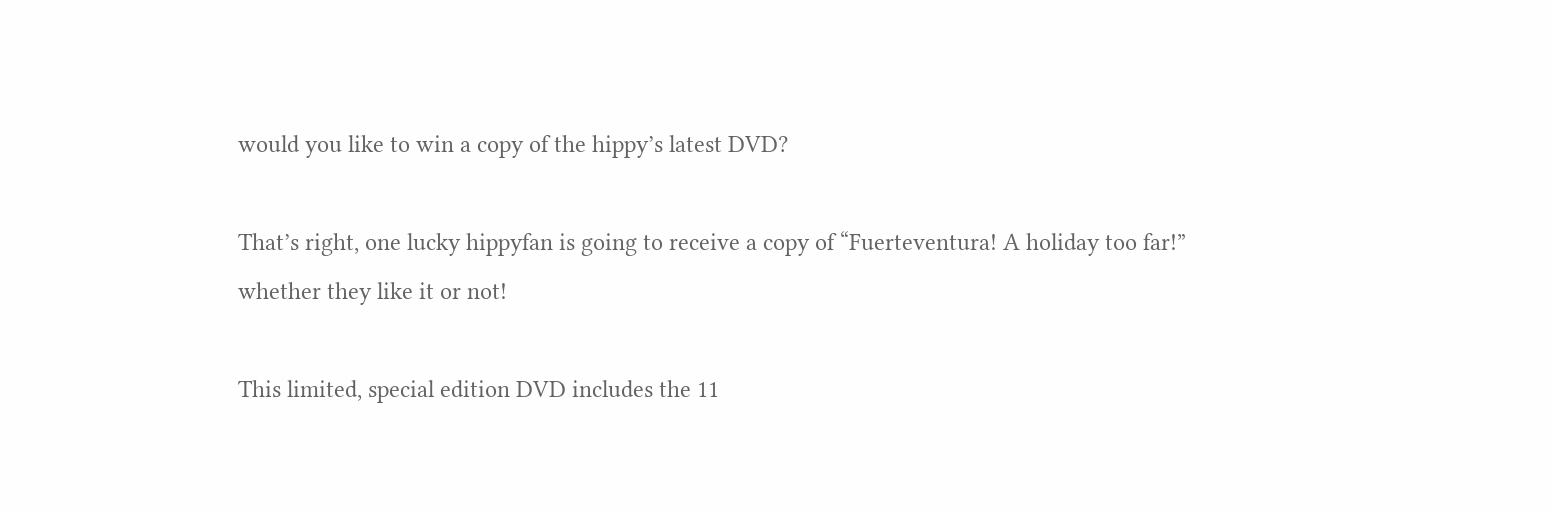would you like to win a copy of the hippy’s latest DVD?

That’s right, one lucky hippyfan is going to receive a copy of “Fuerteventura! A holiday too far!” whether they like it or not!

This limited, special edition DVD includes the 11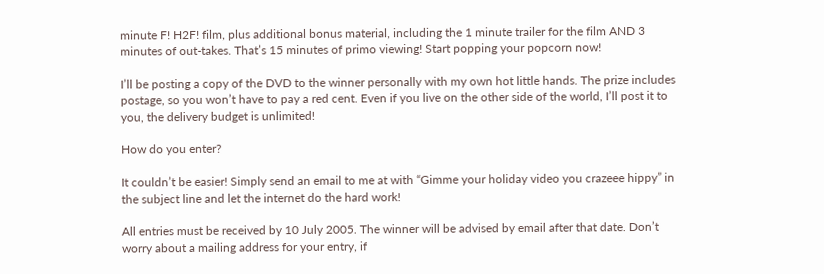minute F! H2F! film, plus additional bonus material, including the 1 minute trailer for the film AND 3 minutes of out-takes. That’s 15 minutes of primo viewing! Start popping your popcorn now!

I’ll be posting a copy of the DVD to the winner personally with my own hot little hands. The prize includes postage, so you won’t have to pay a red cent. Even if you live on the other side of the world, I’ll post it to you, the delivery budget is unlimited!

How do you enter?

It couldn’t be easier! Simply send an email to me at with “Gimme your holiday video you crazeee hippy” in the subject line and let the internet do the hard work!

All entries must be received by 10 July 2005. The winner will be advised by email after that date. Don’t worry about a mailing address for your entry, if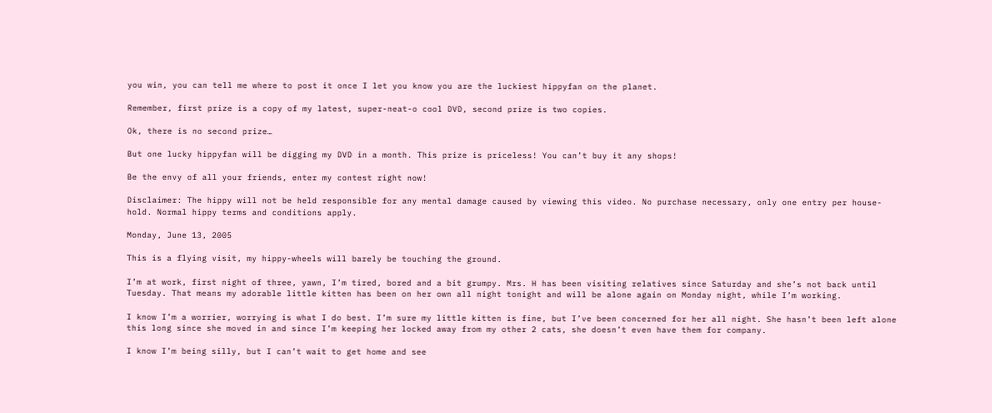you win, you can tell me where to post it once I let you know you are the luckiest hippyfan on the planet.

Remember, first prize is a copy of my latest, super-neat-o cool DVD, second prize is two copies.

Ok, there is no second prize…

But one lucky hippyfan will be digging my DVD in a month. This prize is priceless! You can’t buy it any shops!

Be the envy of all your friends, enter my contest right now!

Disclaimer: The hippy will not be held responsible for any mental damage caused by viewing this video. No purchase necessary, only one entry per house-hold. Normal hippy terms and conditions apply.

Monday, June 13, 2005

This is a flying visit, my hippy-wheels will barely be touching the ground.

I’m at work, first night of three, yawn, I’m tired, bored and a bit grumpy. Mrs. H has been visiting relatives since Saturday and she’s not back until Tuesday. That means my adorable little kitten has been on her own all night tonight and will be alone again on Monday night, while I’m working.

I know I’m a worrier, worrying is what I do best. I’m sure my little kitten is fine, but I’ve been concerned for her all night. She hasn’t been left alone this long since she moved in and since I’m keeping her locked away from my other 2 cats, she doesn’t even have them for company.

I know I’m being silly, but I can’t wait to get home and see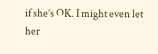if she’s OK. I might even let her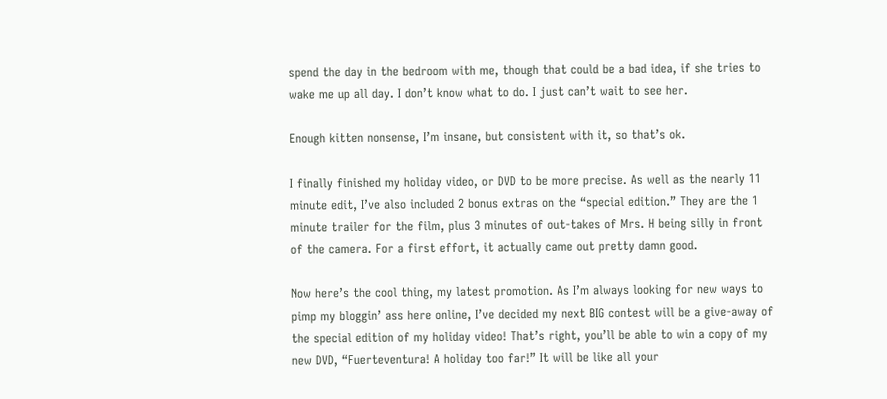spend the day in the bedroom with me, though that could be a bad idea, if she tries to wake me up all day. I don’t know what to do. I just can’t wait to see her.

Enough kitten nonsense, I’m insane, but consistent with it, so that’s ok.

I finally finished my holiday video, or DVD to be more precise. As well as the nearly 11 minute edit, I’ve also included 2 bonus extras on the “special edition.” They are the 1 minute trailer for the film, plus 3 minutes of out-takes of Mrs. H being silly in front of the camera. For a first effort, it actually came out pretty damn good.

Now here’s the cool thing, my latest promotion. As I’m always looking for new ways to pimp my bloggin’ ass here online, I’ve decided my next BIG contest will be a give-away of the special edition of my holiday video! That’s right, you’ll be able to win a copy of my new DVD, “Fuerteventura! A holiday too far!” It will be like all your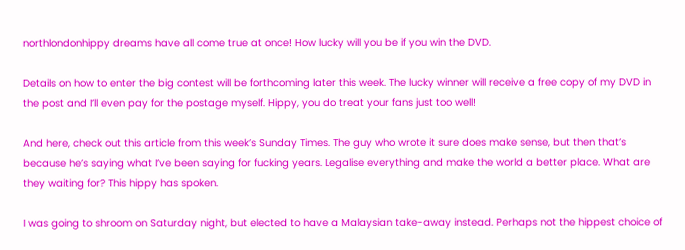northlondonhippy dreams have all come true at once! How lucky will you be if you win the DVD.

Details on how to enter the big contest will be forthcoming later this week. The lucky winner will receive a free copy of my DVD in the post and I’ll even pay for the postage myself. Hippy, you do treat your fans just too well!

And here, check out this article from this week’s Sunday Times. The guy who wrote it sure does make sense, but then that’s because he’s saying what I’ve been saying for fucking years. Legalise everything and make the world a better place. What are they waiting for? This hippy has spoken.

I was going to shroom on Saturday night, but elected to have a Malaysian take-away instead. Perhaps not the hippest choice of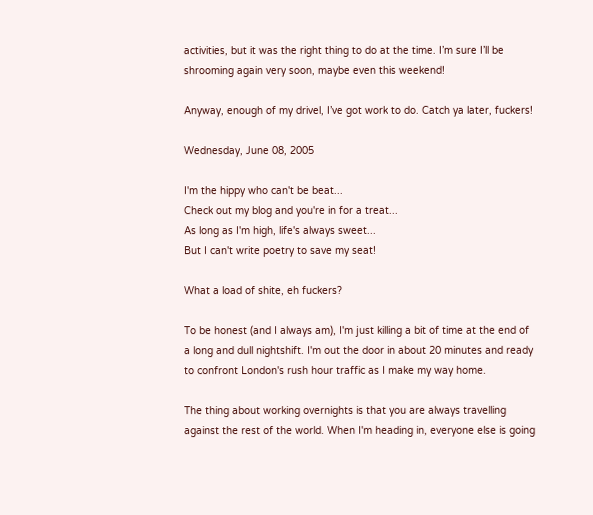activities, but it was the right thing to do at the time. I’m sure I’ll be shrooming again very soon, maybe even this weekend!

Anyway, enough of my drivel, I’ve got work to do. Catch ya later, fuckers!

Wednesday, June 08, 2005

I'm the hippy who can't be beat...
Check out my blog and you're in for a treat...
As long as I'm high, life's always sweet...
But I can't write poetry to save my seat!

What a load of shite, eh fuckers?

To be honest (and I always am), I'm just killing a bit of time at the end of a long and dull nightshift. I'm out the door in about 20 minutes and ready to confront London's rush hour traffic as I make my way home.

The thing about working overnights is that you are always travelling against the rest of the world. When I'm heading in, everyone else is going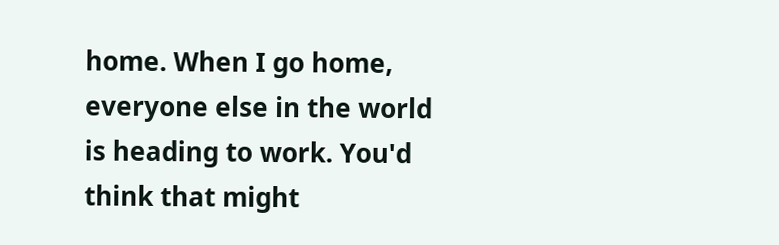home. When I go home, everyone else in the world is heading to work. You'd think that might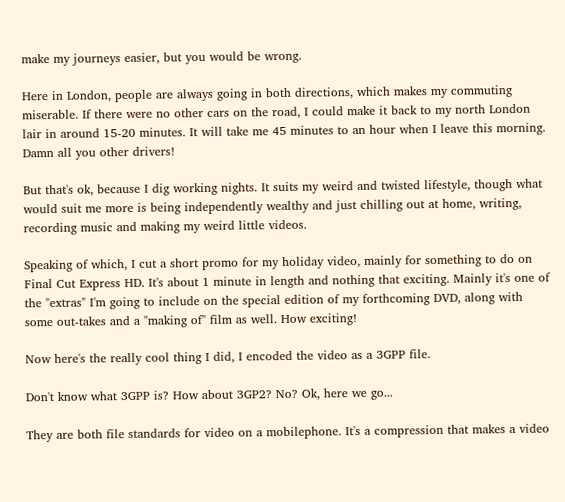make my journeys easier, but you would be wrong.

Here in London, people are always going in both directions, which makes my commuting miserable. If there were no other cars on the road, I could make it back to my north London lair in around 15-20 minutes. It will take me 45 minutes to an hour when I leave this morning. Damn all you other drivers!

But that's ok, because I dig working nights. It suits my weird and twisted lifestyle, though what would suit me more is being independently wealthy and just chilling out at home, writing, recording music and making my weird little videos.

Speaking of which, I cut a short promo for my holiday video, mainly for something to do on Final Cut Express HD. It's about 1 minute in length and nothing that exciting. Mainly it's one of the "extras" I'm going to include on the special edition of my forthcoming DVD, along with some out-takes and a "making of" film as well. How exciting!

Now here's the really cool thing I did, I encoded the video as a 3GPP file.

Don't know what 3GPP is? How about 3GP2? No? Ok, here we go...

They are both file standards for video on a mobilephone. It's a compression that makes a video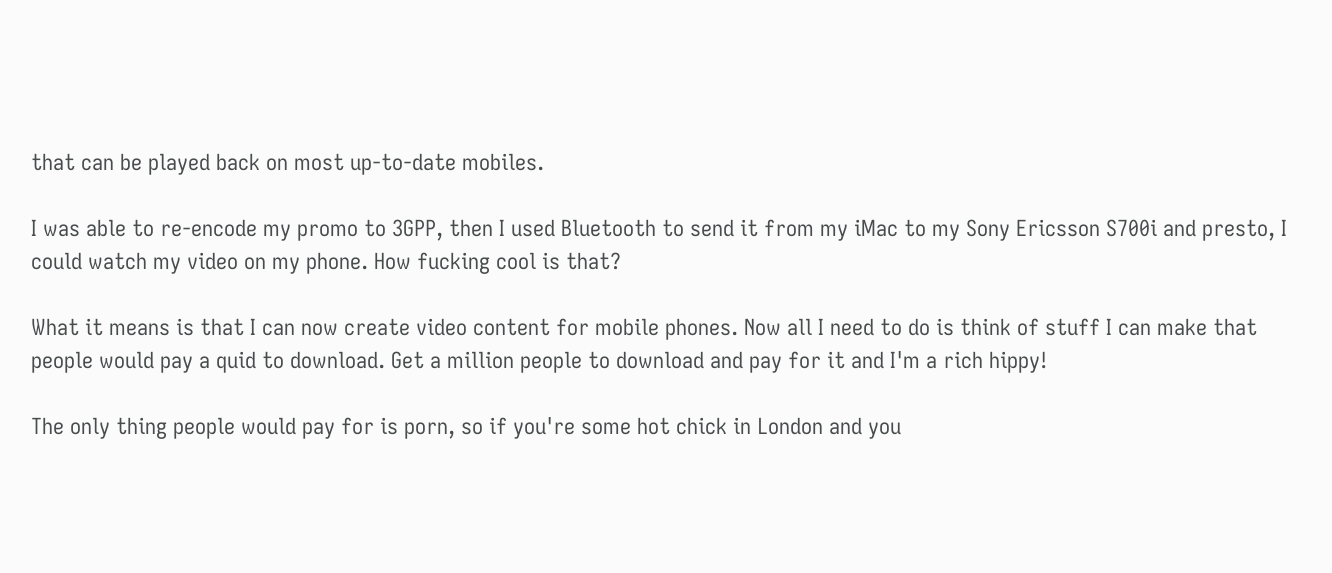that can be played back on most up-to-date mobiles.

I was able to re-encode my promo to 3GPP, then I used Bluetooth to send it from my iMac to my Sony Ericsson S700i and presto, I could watch my video on my phone. How fucking cool is that?

What it means is that I can now create video content for mobile phones. Now all I need to do is think of stuff I can make that people would pay a quid to download. Get a million people to download and pay for it and I'm a rich hippy!

The only thing people would pay for is porn, so if you're some hot chick in London and you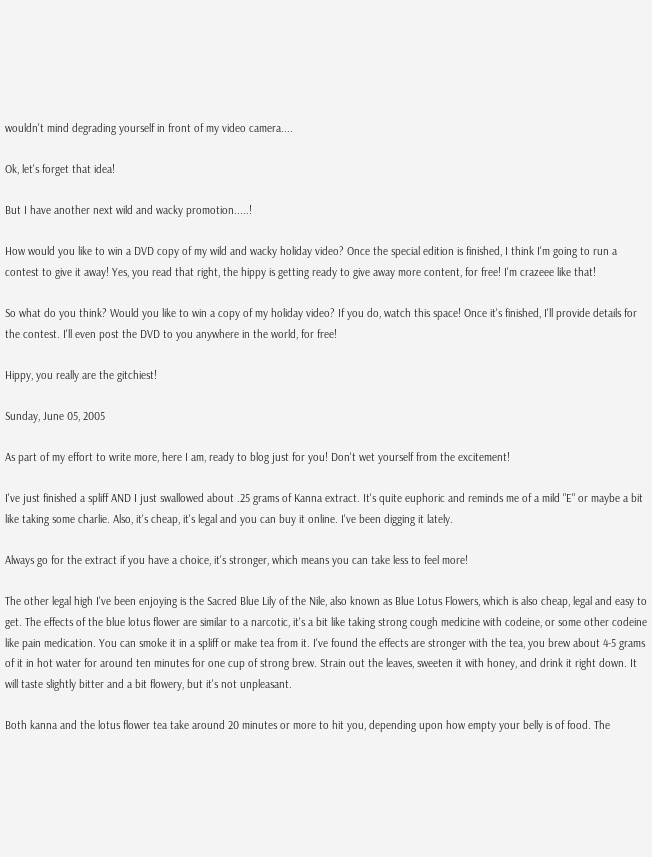wouldn't mind degrading yourself in front of my video camera....

Ok, let's forget that idea!

But I have another next wild and wacky promotion.....!

How would you like to win a DVD copy of my wild and wacky holiday video? Once the special edition is finished, I think I'm going to run a contest to give it away! Yes, you read that right, the hippy is getting ready to give away more content, for free! I'm crazeee like that!

So what do you think? Would you like to win a copy of my holiday video? If you do, watch this space! Once it's finished, I'll provide details for the contest. I'll even post the DVD to you anywhere in the world, for free!

Hippy, you really are the gitchiest!

Sunday, June 05, 2005

As part of my effort to write more, here I am, ready to blog just for you! Don't wet yourself from the excitement!

I've just finished a spliff AND I just swallowed about .25 grams of Kanna extract. It's quite euphoric and reminds me of a mild "E" or maybe a bit like taking some charlie. Also, it's cheap, it's legal and you can buy it online. I've been digging it lately.

Always go for the extract if you have a choice, it's stronger, which means you can take less to feel more!

The other legal high I've been enjoying is the Sacred Blue Lily of the Nile, also known as Blue Lotus Flowers, which is also cheap, legal and easy to get. The effects of the blue lotus flower are similar to a narcotic, it's a bit like taking strong cough medicine with codeine, or some other codeine like pain medication. You can smoke it in a spliff or make tea from it. I've found the effects are stronger with the tea, you brew about 4-5 grams of it in hot water for around ten minutes for one cup of strong brew. Strain out the leaves, sweeten it with honey, and drink it right down. It will taste slightly bitter and a bit flowery, but it's not unpleasant.

Both kanna and the lotus flower tea take around 20 minutes or more to hit you, depending upon how empty your belly is of food. The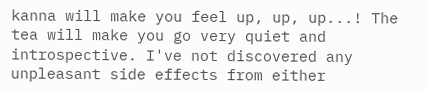kanna will make you feel up, up, up...! The tea will make you go very quiet and introspective. I've not discovered any unpleasant side effects from either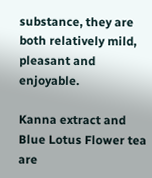substance, they are both relatively mild, pleasant and enjoyable.

Kanna extract and Blue Lotus Flower tea are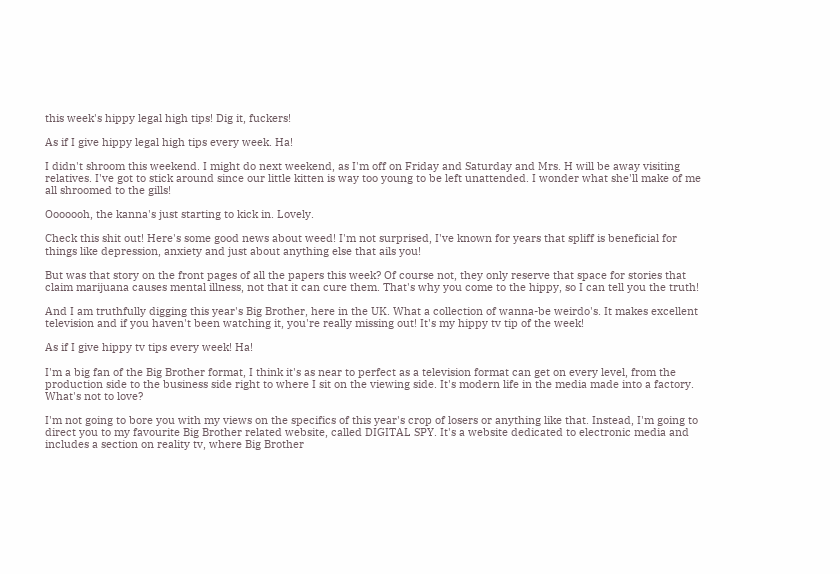this week's hippy legal high tips! Dig it, fuckers!

As if I give hippy legal high tips every week. Ha!

I didn't shroom this weekend. I might do next weekend, as I'm off on Friday and Saturday and Mrs. H will be away visiting relatives. I've got to stick around since our little kitten is way too young to be left unattended. I wonder what she'll make of me all shroomed to the gills!

Ooooooh, the kanna's just starting to kick in. Lovely.

Check this shit out! Here's some good news about weed! I'm not surprised, I've known for years that spliff is beneficial for things like depression, anxiety and just about anything else that ails you!

But was that story on the front pages of all the papers this week? Of course not, they only reserve that space for stories that claim marijuana causes mental illness, not that it can cure them. That's why you come to the hippy, so I can tell you the truth!

And I am truthfully digging this year's Big Brother, here in the UK. What a collection of wanna-be weirdo's. It makes excellent television and if you haven't been watching it, you're really missing out! It's my hippy tv tip of the week!

As if I give hippy tv tips every week! Ha!

I'm a big fan of the Big Brother format, I think it's as near to perfect as a television format can get on every level, from the production side to the business side right to where I sit on the viewing side. It's modern life in the media made into a factory. What's not to love?

I'm not going to bore you with my views on the specifics of this year's crop of losers or anything like that. Instead, I'm going to direct you to my favourite Big Brother related website, called DIGITAL SPY. It's a website dedicated to electronic media and includes a section on reality tv, where Big Brother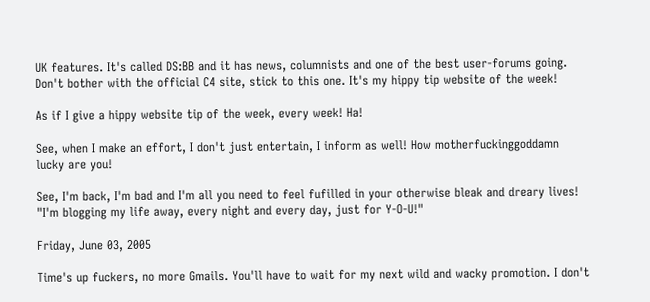UK features. It's called DS:BB and it has news, columnists and one of the best user-forums going. Don't bother with the official C4 site, stick to this one. It's my hippy tip website of the week!

As if I give a hippy website tip of the week, every week! Ha!

See, when I make an effort, I don't just entertain, I inform as well! How motherfuckinggoddamn lucky are you!

See, I'm back, I'm bad and I'm all you need to feel fufilled in your otherwise bleak and dreary lives! "I'm blogging my life away, every night and every day, just for Y-O-U!"

Friday, June 03, 2005

Time's up fuckers, no more Gmails. You'll have to wait for my next wild and wacky promotion. I don't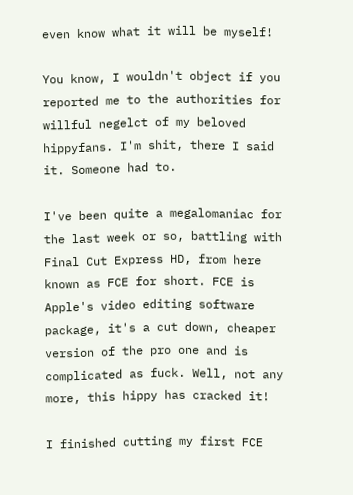even know what it will be myself!

You know, I wouldn't object if you reported me to the authorities for willful negelct of my beloved hippyfans. I'm shit, there I said it. Someone had to.

I've been quite a megalomaniac for the last week or so, battling with Final Cut Express HD, from here known as FCE for short. FCE is Apple's video editing software package, it's a cut down, cheaper version of the pro one and is complicated as fuck. Well, not any more, this hippy has cracked it!

I finished cutting my first FCE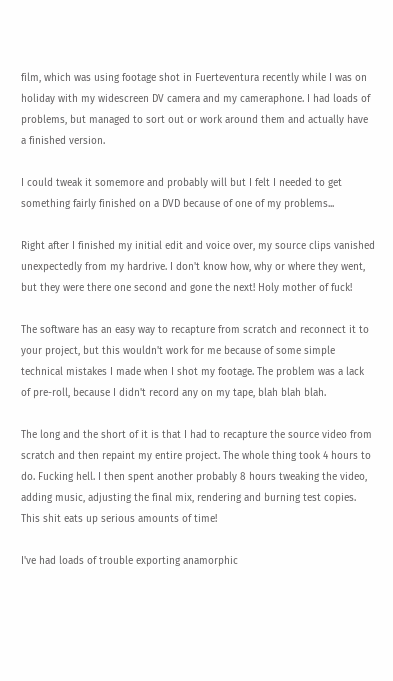film, which was using footage shot in Fuerteventura recently while I was on holiday with my widescreen DV camera and my cameraphone. I had loads of problems, but managed to sort out or work around them and actually have a finished version.

I could tweak it somemore and probably will but I felt I needed to get something fairly finished on a DVD because of one of my problems...

Right after I finished my initial edit and voice over, my source clips vanished unexpectedly from my hardrive. I don't know how, why or where they went, but they were there one second and gone the next! Holy mother of fuck!

The software has an easy way to recapture from scratch and reconnect it to your project, but this wouldn't work for me because of some simple technical mistakes I made when I shot my footage. The problem was a lack of pre-roll, because I didn't record any on my tape, blah blah blah.

The long and the short of it is that I had to recapture the source video from scratch and then repaint my entire project. The whole thing took 4 hours to do. Fucking hell. I then spent another probably 8 hours tweaking the video, adding music, adjusting the final mix, rendering and burning test copies. This shit eats up serious amounts of time!

I've had loads of trouble exporting anamorphic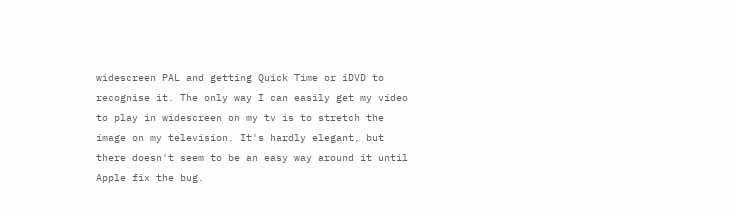widescreen PAL and getting Quick Time or iDVD to recognise it. The only way I can easily get my video to play in widescreen on my tv is to stretch the image on my television. It's hardly elegant, but there doesn't seem to be an easy way around it until Apple fix the bug.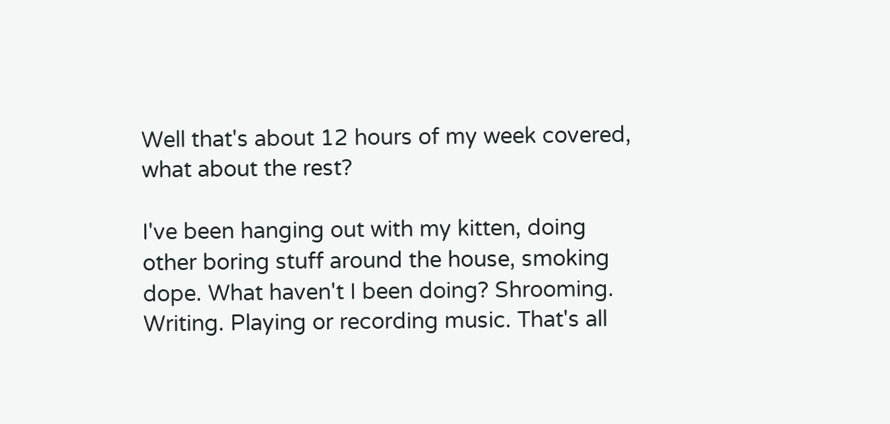Well that's about 12 hours of my week covered, what about the rest?

I've been hanging out with my kitten, doing other boring stuff around the house, smoking dope. What haven't I been doing? Shrooming. Writing. Playing or recording music. That's all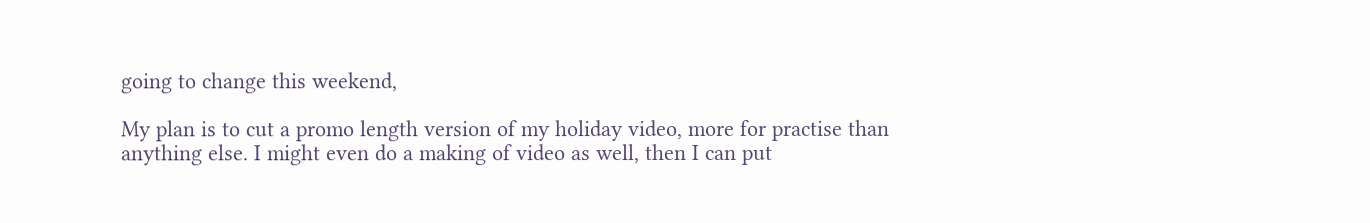going to change this weekend,

My plan is to cut a promo length version of my holiday video, more for practise than anything else. I might even do a making of video as well, then I can put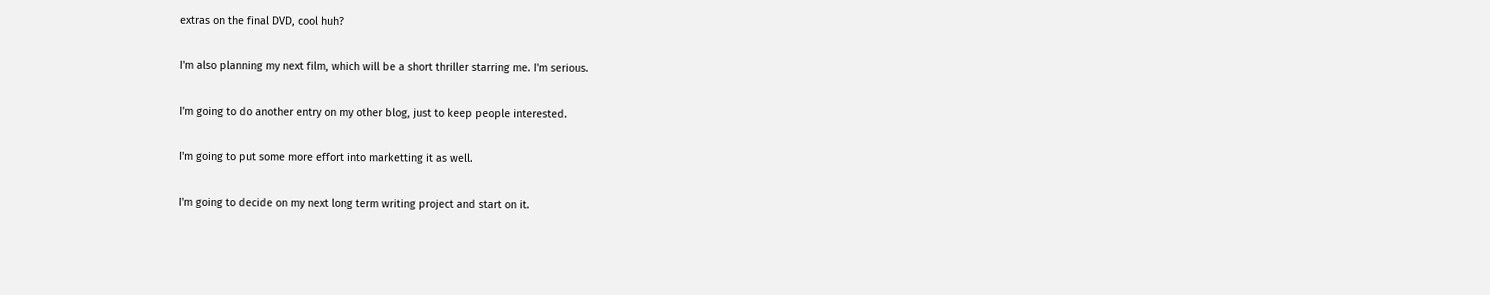extras on the final DVD, cool huh?

I'm also planning my next film, which will be a short thriller starring me. I'm serious.

I'm going to do another entry on my other blog, just to keep people interested.

I'm going to put some more effort into marketting it as well.

I'm going to decide on my next long term writing project and start on it.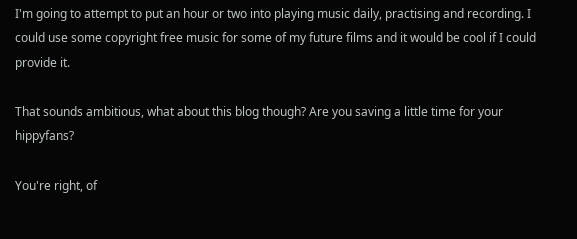I'm going to attempt to put an hour or two into playing music daily, practising and recording. I could use some copyright free music for some of my future films and it would be cool if I could provide it.

That sounds ambitious, what about this blog though? Are you saving a little time for your hippyfans?

You're right, of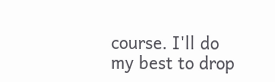course. I'll do my best to drop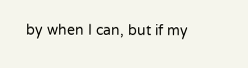by when I can, but if my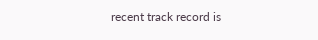recent track record is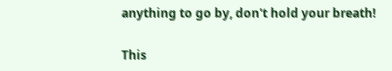anything to go by, don't hold your breath!

This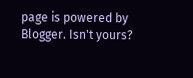page is powered by Blogger. Isn't yours?